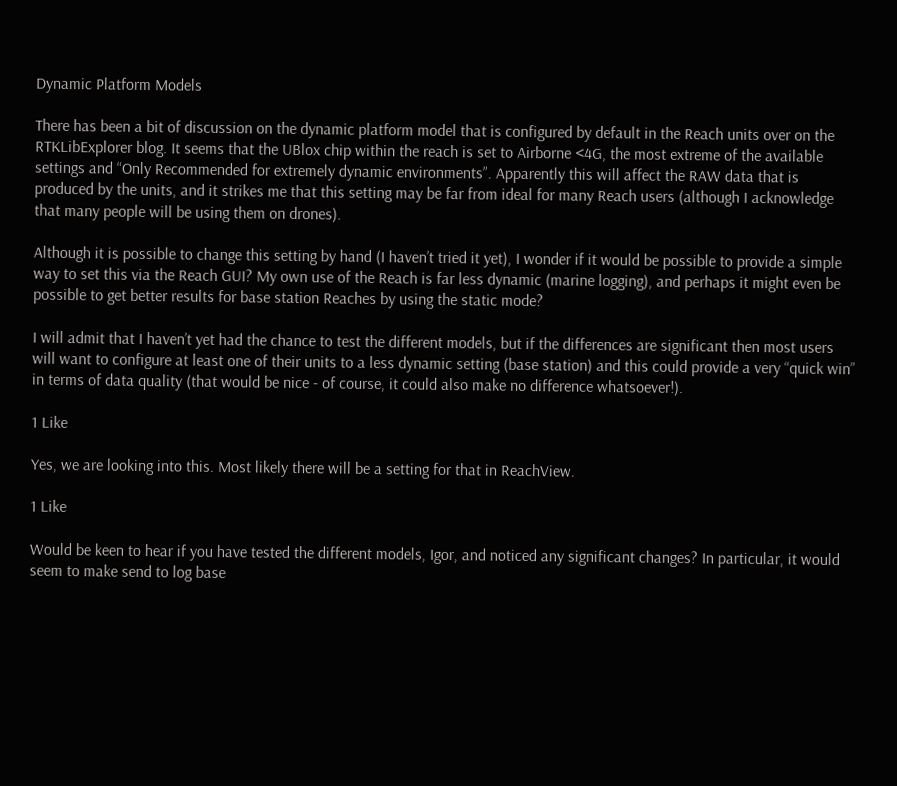Dynamic Platform Models

There has been a bit of discussion on the dynamic platform model that is configured by default in the Reach units over on the RTKLibExplorer blog. It seems that the UBlox chip within the reach is set to Airborne <4G, the most extreme of the available settings and “Only Recommended for extremely dynamic environments”. Apparently this will affect the RAW data that is produced by the units, and it strikes me that this setting may be far from ideal for many Reach users (although I acknowledge that many people will be using them on drones).

Although it is possible to change this setting by hand (I haven’t tried it yet), I wonder if it would be possible to provide a simple way to set this via the Reach GUI? My own use of the Reach is far less dynamic (marine logging), and perhaps it might even be possible to get better results for base station Reaches by using the static mode?

I will admit that I haven’t yet had the chance to test the different models, but if the differences are significant then most users will want to configure at least one of their units to a less dynamic setting (base station) and this could provide a very “quick win” in terms of data quality (that would be nice - of course, it could also make no difference whatsoever!).

1 Like

Yes, we are looking into this. Most likely there will be a setting for that in ReachView.

1 Like

Would be keen to hear if you have tested the different models, Igor, and noticed any significant changes? In particular, it would seem to make send to log base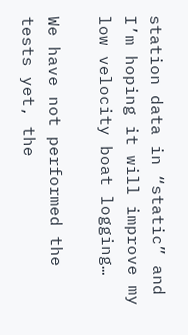station data in “static” and I’m hoping it will improve my low velocity boat logging…

We have not performed the tests yet, the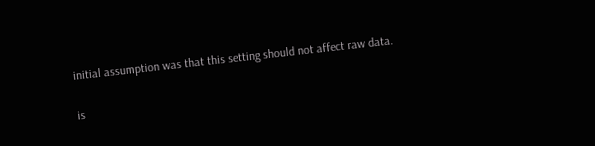initial assumption was that this setting should not affect raw data.

is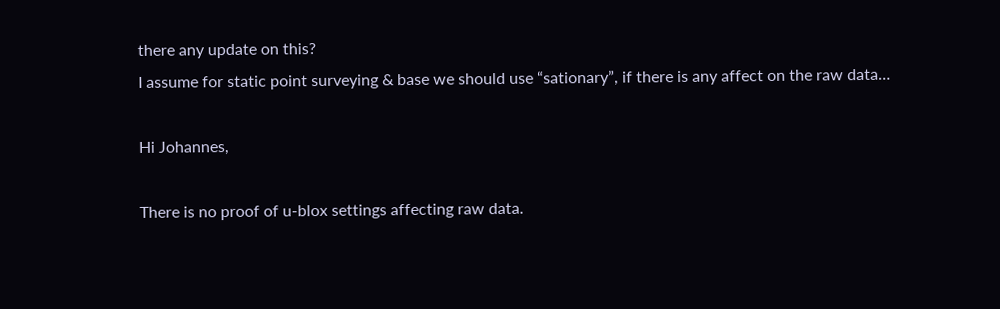there any update on this?
I assume for static point surveying & base we should use “sationary”, if there is any affect on the raw data…

Hi Johannes,

There is no proof of u-blox settings affecting raw data.